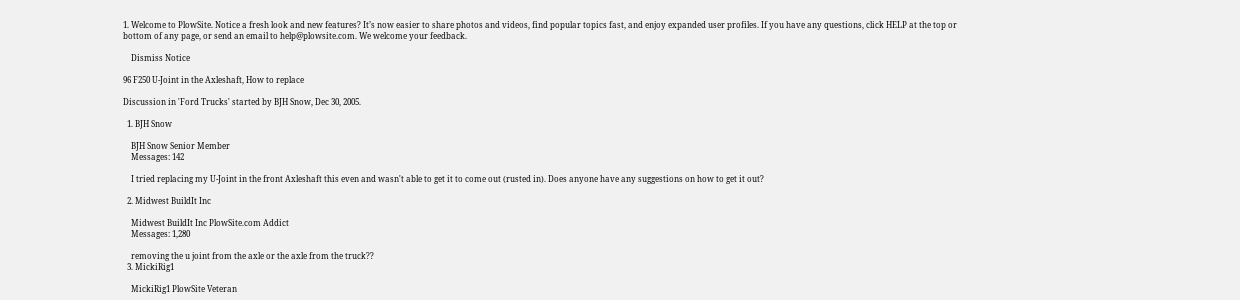1. Welcome to PlowSite. Notice a fresh look and new features? It’s now easier to share photos and videos, find popular topics fast, and enjoy expanded user profiles. If you have any questions, click HELP at the top or bottom of any page, or send an email to help@plowsite.com. We welcome your feedback.

    Dismiss Notice

96 F250 U-Joint in the Axleshaft, How to replace

Discussion in 'Ford Trucks' started by BJH Snow, Dec 30, 2005.

  1. BJH Snow

    BJH Snow Senior Member
    Messages: 142

    I tried replacing my U-Joint in the front Axleshaft this even and wasn't able to get it to come out (rusted in). Does anyone have any suggestions on how to get it out?

  2. Midwest BuildIt Inc

    Midwest BuildIt Inc PlowSite.com Addict
    Messages: 1,280

    removing the u joint from the axle or the axle from the truck??
  3. MickiRig1

    MickiRig1 PlowSite Veteran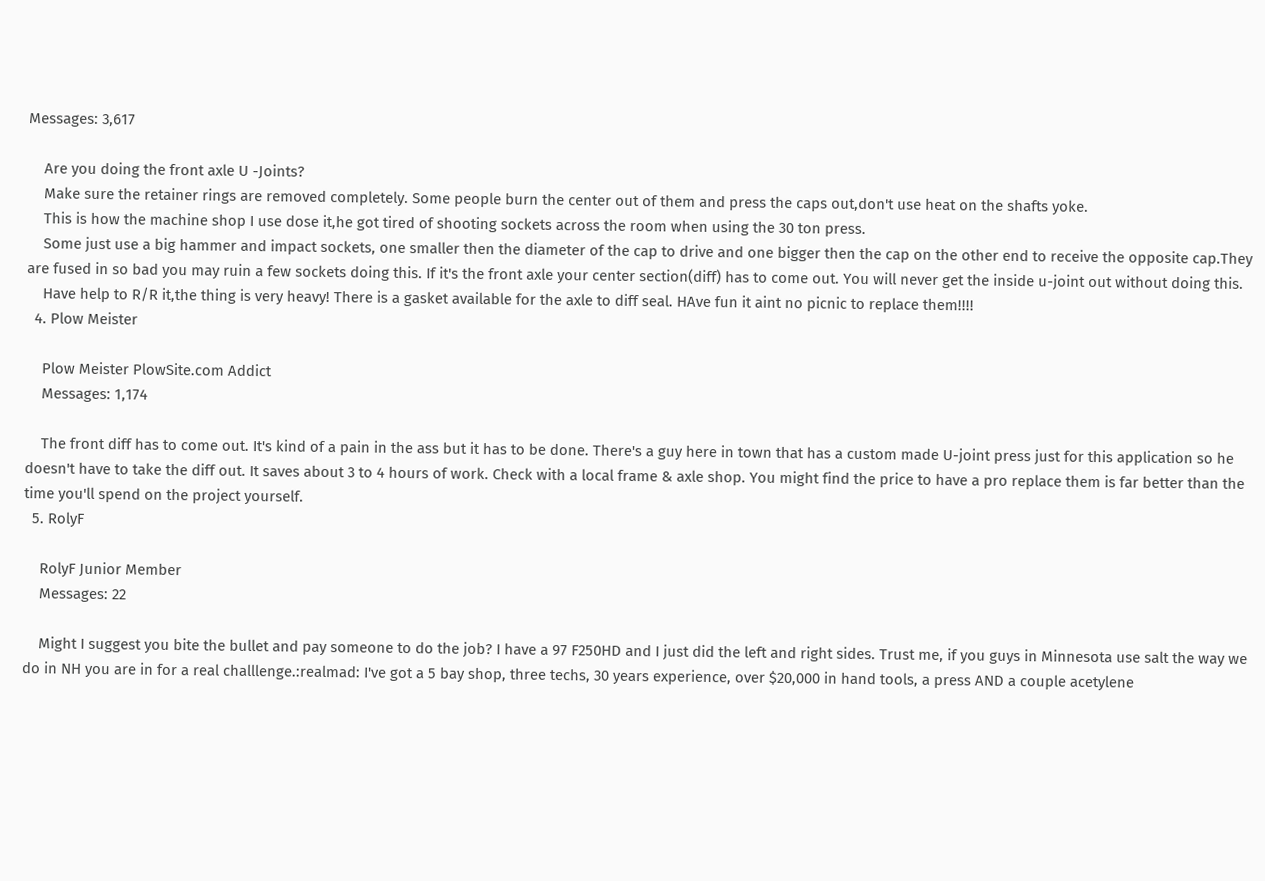Messages: 3,617

    Are you doing the front axle U -Joints?
    Make sure the retainer rings are removed completely. Some people burn the center out of them and press the caps out,don't use heat on the shafts yoke.
    This is how the machine shop I use dose it,he got tired of shooting sockets across the room when using the 30 ton press.
    Some just use a big hammer and impact sockets, one smaller then the diameter of the cap to drive and one bigger then the cap on the other end to receive the opposite cap.They are fused in so bad you may ruin a few sockets doing this. If it's the front axle your center section(diff) has to come out. You will never get the inside u-joint out without doing this.
    Have help to R/R it,the thing is very heavy! There is a gasket available for the axle to diff seal. HAve fun it aint no picnic to replace them!!!!
  4. Plow Meister

    Plow Meister PlowSite.com Addict
    Messages: 1,174

    The front diff has to come out. It's kind of a pain in the ass but it has to be done. There's a guy here in town that has a custom made U-joint press just for this application so he doesn't have to take the diff out. It saves about 3 to 4 hours of work. Check with a local frame & axle shop. You might find the price to have a pro replace them is far better than the time you'll spend on the project yourself.
  5. RolyF

    RolyF Junior Member
    Messages: 22

    Might I suggest you bite the bullet and pay someone to do the job? I have a 97 F250HD and I just did the left and right sides. Trust me, if you guys in Minnesota use salt the way we do in NH you are in for a real challlenge.:realmad: I've got a 5 bay shop, three techs, 30 years experience, over $20,000 in hand tools, a press AND a couple acetylene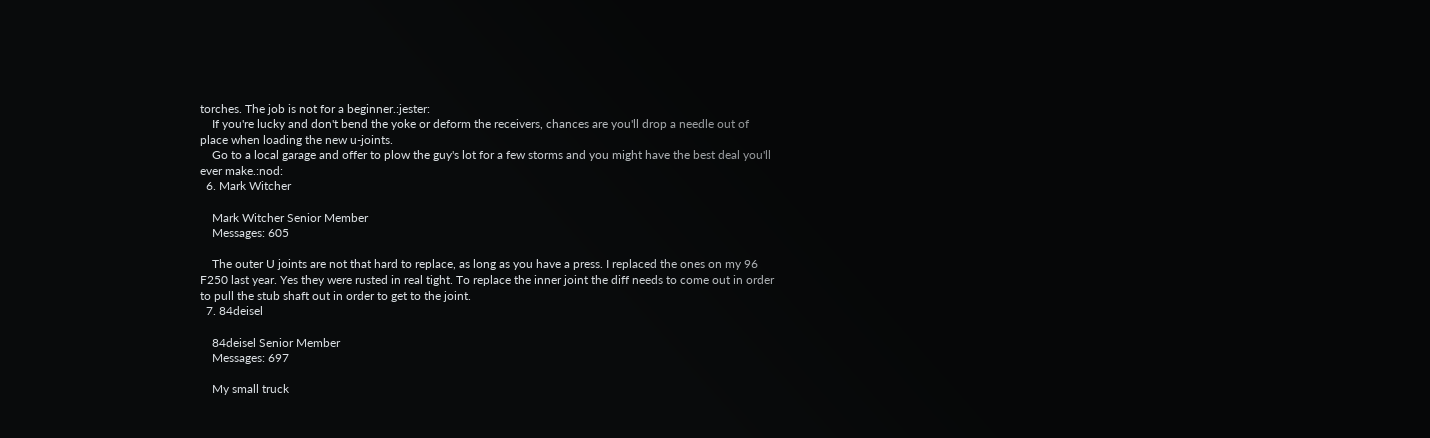torches. The job is not for a beginner.:jester:
    If you're lucky and don't bend the yoke or deform the receivers, chances are you'll drop a needle out of place when loading the new u-joints.
    Go to a local garage and offer to plow the guy's lot for a few storms and you might have the best deal you'll ever make.:nod:
  6. Mark Witcher

    Mark Witcher Senior Member
    Messages: 605

    The outer U joints are not that hard to replace, as long as you have a press. I replaced the ones on my 96 F250 last year. Yes they were rusted in real tight. To replace the inner joint the diff needs to come out in order to pull the stub shaft out in order to get to the joint.
  7. 84deisel

    84deisel Senior Member
    Messages: 697

    My small truck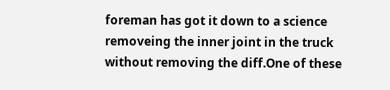foreman has got it down to a science removeing the inner joint in the truck without removing the diff.One of these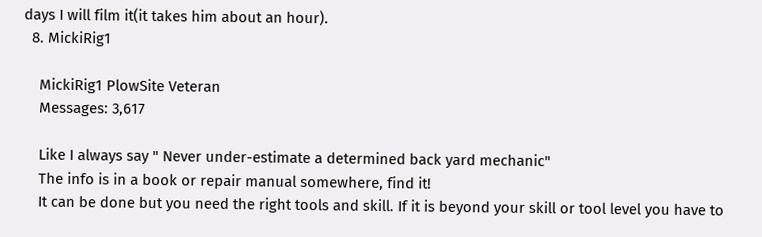days I will film it(it takes him about an hour).
  8. MickiRig1

    MickiRig1 PlowSite Veteran
    Messages: 3,617

    Like I always say " Never under-estimate a determined back yard mechanic"
    The info is in a book or repair manual somewhere, find it!
    It can be done but you need the right tools and skill. If it is beyond your skill or tool level you have to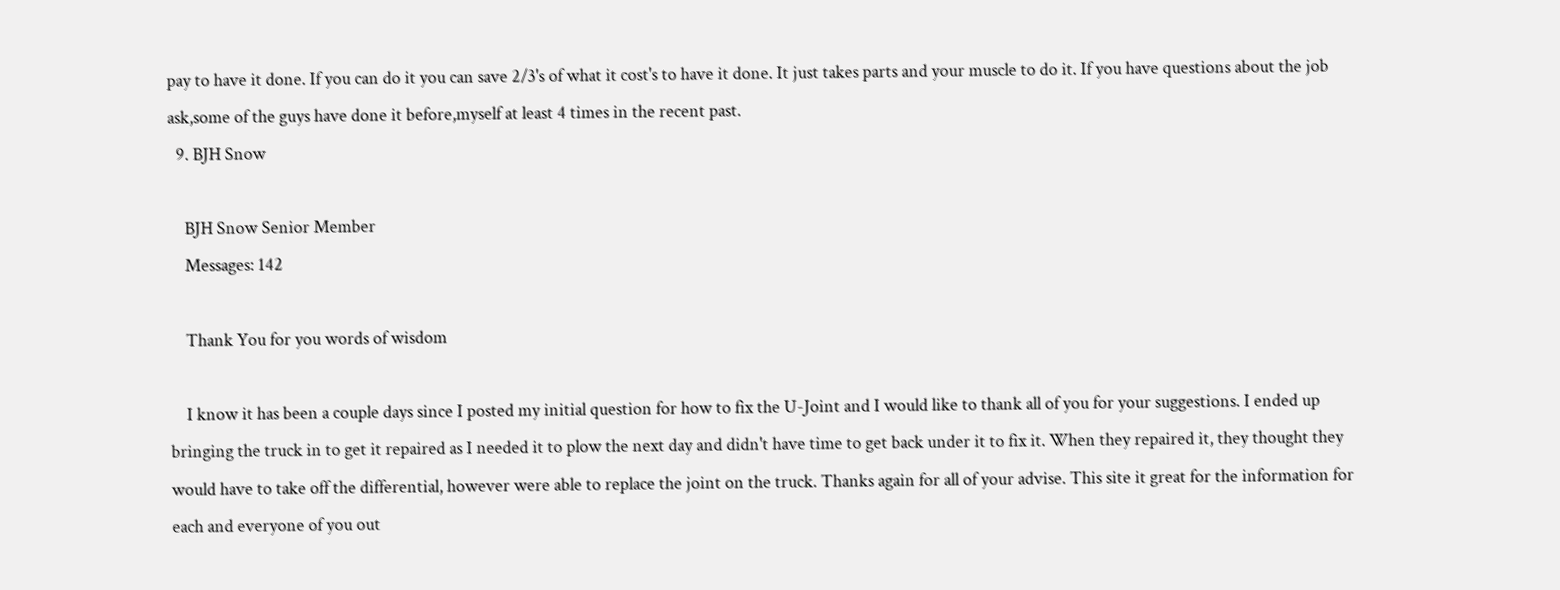pay to have it done. If you can do it you can save 2/3's of what it cost's to have it done. It just takes parts and your muscle to do it. If you have questions about the job ask,some of the guys have done it before,myself at least 4 times in the recent past.
  9. BJH Snow

    BJH Snow Senior Member
    Messages: 142

    Thank You for you words of wisdom

    I know it has been a couple days since I posted my initial question for how to fix the U-Joint and I would like to thank all of you for your suggestions. I ended up bringing the truck in to get it repaired as I needed it to plow the next day and didn't have time to get back under it to fix it. When they repaired it, they thought they would have to take off the differential, however were able to replace the joint on the truck. Thanks again for all of your advise. This site it great for the information for each and everyone of you out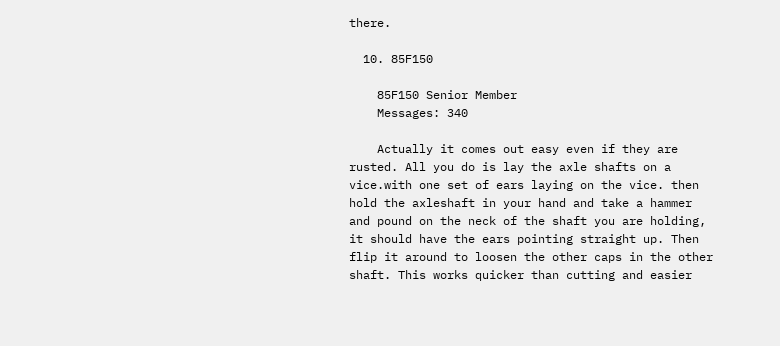there.

  10. 85F150

    85F150 Senior Member
    Messages: 340

    Actually it comes out easy even if they are rusted. All you do is lay the axle shafts on a vice.with one set of ears laying on the vice. then hold the axleshaft in your hand and take a hammer and pound on the neck of the shaft you are holding, it should have the ears pointing straight up. Then flip it around to loosen the other caps in the other shaft. This works quicker than cutting and easier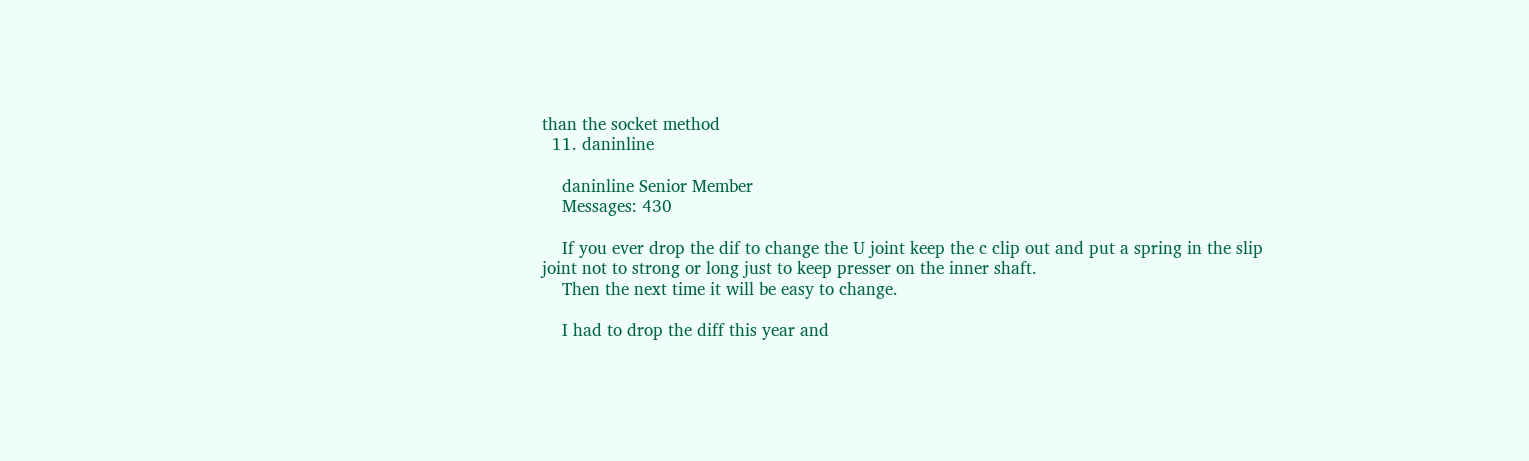than the socket method
  11. daninline

    daninline Senior Member
    Messages: 430

    If you ever drop the dif to change the U joint keep the c clip out and put a spring in the slip joint not to strong or long just to keep presser on the inner shaft.
    Then the next time it will be easy to change.

    I had to drop the diff this year and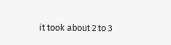it took about 2 to 3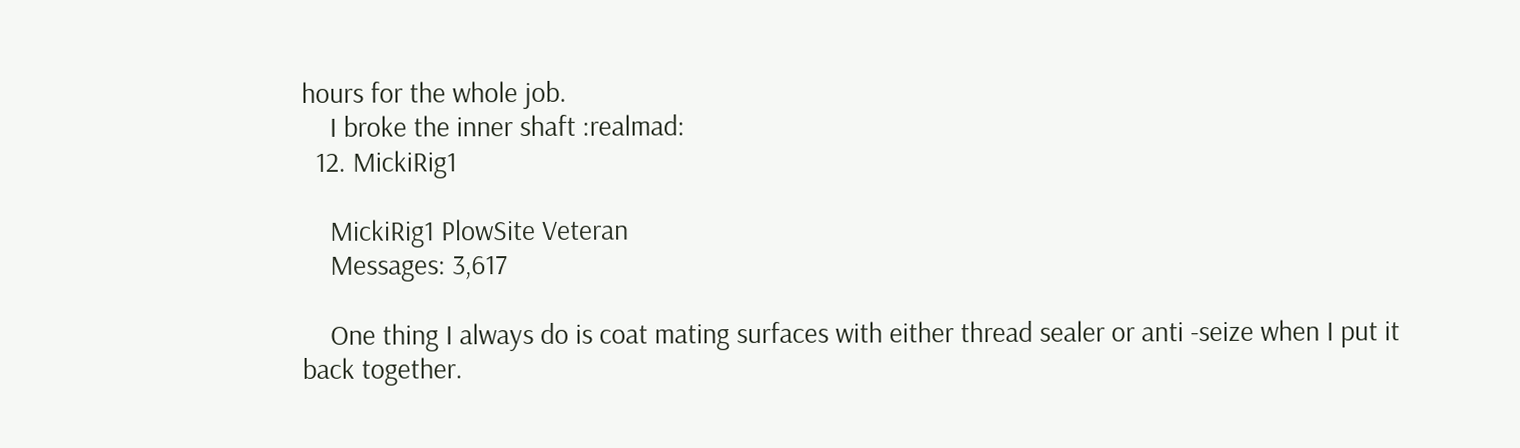hours for the whole job.
    I broke the inner shaft :realmad:
  12. MickiRig1

    MickiRig1 PlowSite Veteran
    Messages: 3,617

    One thing I always do is coat mating surfaces with either thread sealer or anti -seize when I put it back together.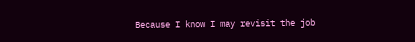Because I know I may revisit the job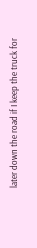later down the road if I keep the truck for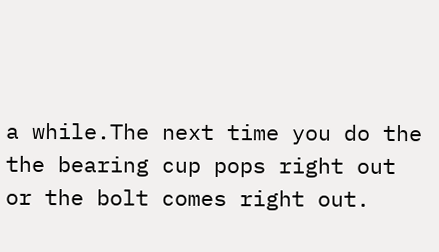a while.The next time you do the the bearing cup pops right out or the bolt comes right out.